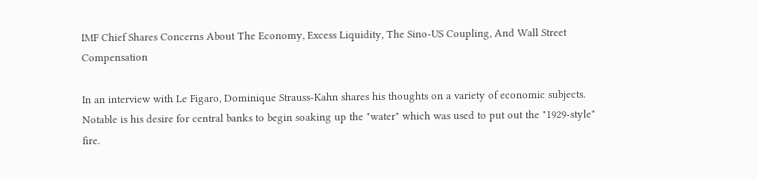IMF Chief Shares Concerns About The Economy, Excess Liquidity, The Sino-US Coupling, And Wall Street Compensation

In an interview with Le Figaro, Dominique Strauss-Kahn shares his thoughts on a variety of economic subjects. Notable is his desire for central banks to begin soaking up the "water" which was used to put out the "1929-style" fire.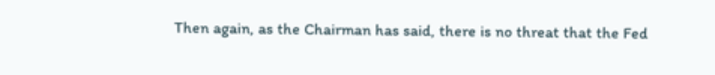Then again, as the Chairman has said, there is no threat that the Fed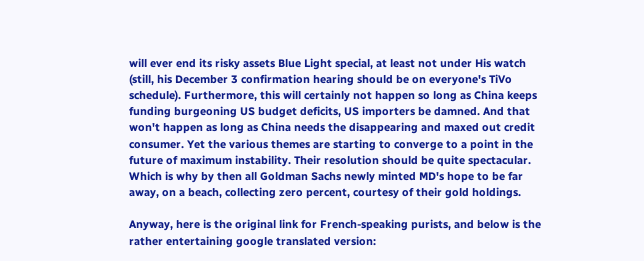will ever end its risky assets Blue Light special, at least not under His watch (still, his December 3 confirmation hearing should be on everyone's TiVo schedule). Furthermore, this will certainly not happen so long as China keeps funding burgeoning US budget deficits, US importers be damned. And that won't happen as long as China needs the disappearing and maxed out credit consumer. Yet the various themes are starting to converge to a point in the future of maximum instability. Their resolution should be quite spectacular. Which is why by then all Goldman Sachs newly minted MD's hope to be far away, on a beach, collecting zero percent, courtesy of their gold holdings.

Anyway, here is the original link for French-speaking purists, and below is the rather entertaining google translated version: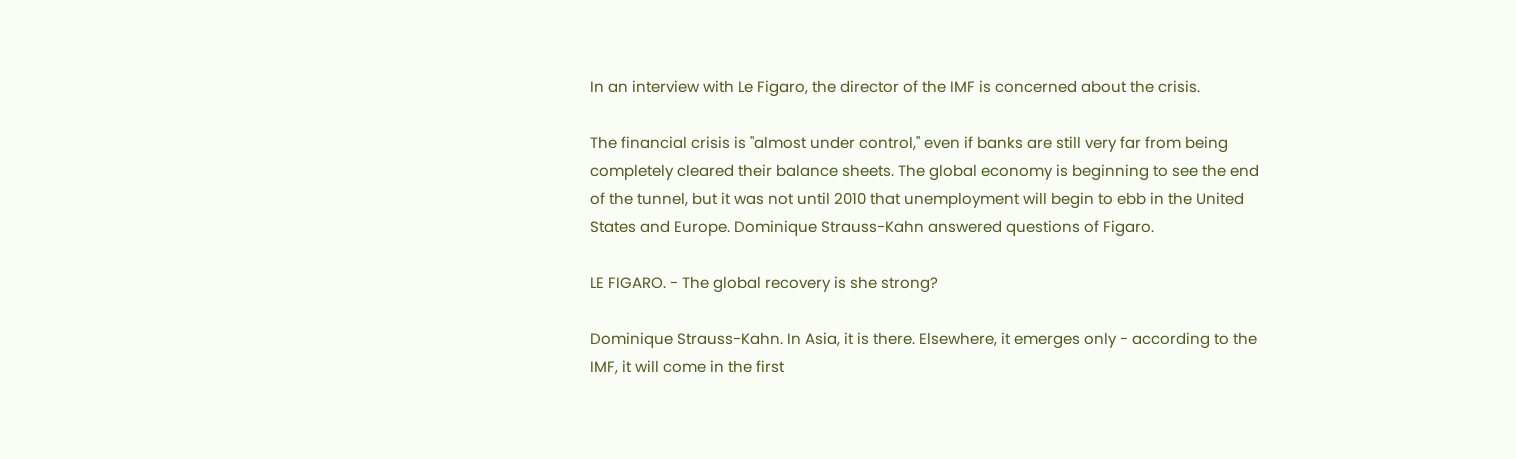In an interview with Le Figaro, the director of the IMF is concerned about the crisis.

The financial crisis is "almost under control," even if banks are still very far from being completely cleared their balance sheets. The global economy is beginning to see the end of the tunnel, but it was not until 2010 that unemployment will begin to ebb in the United States and Europe. Dominique Strauss-Kahn answered questions of Figaro.

LE FIGARO. - The global recovery is she strong?

Dominique Strauss-Kahn. In Asia, it is there. Elsewhere, it emerges only - according to the IMF, it will come in the first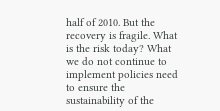half of 2010. But the recovery is fragile. What is the risk today? What we do not continue to implement policies need to ensure the sustainability of the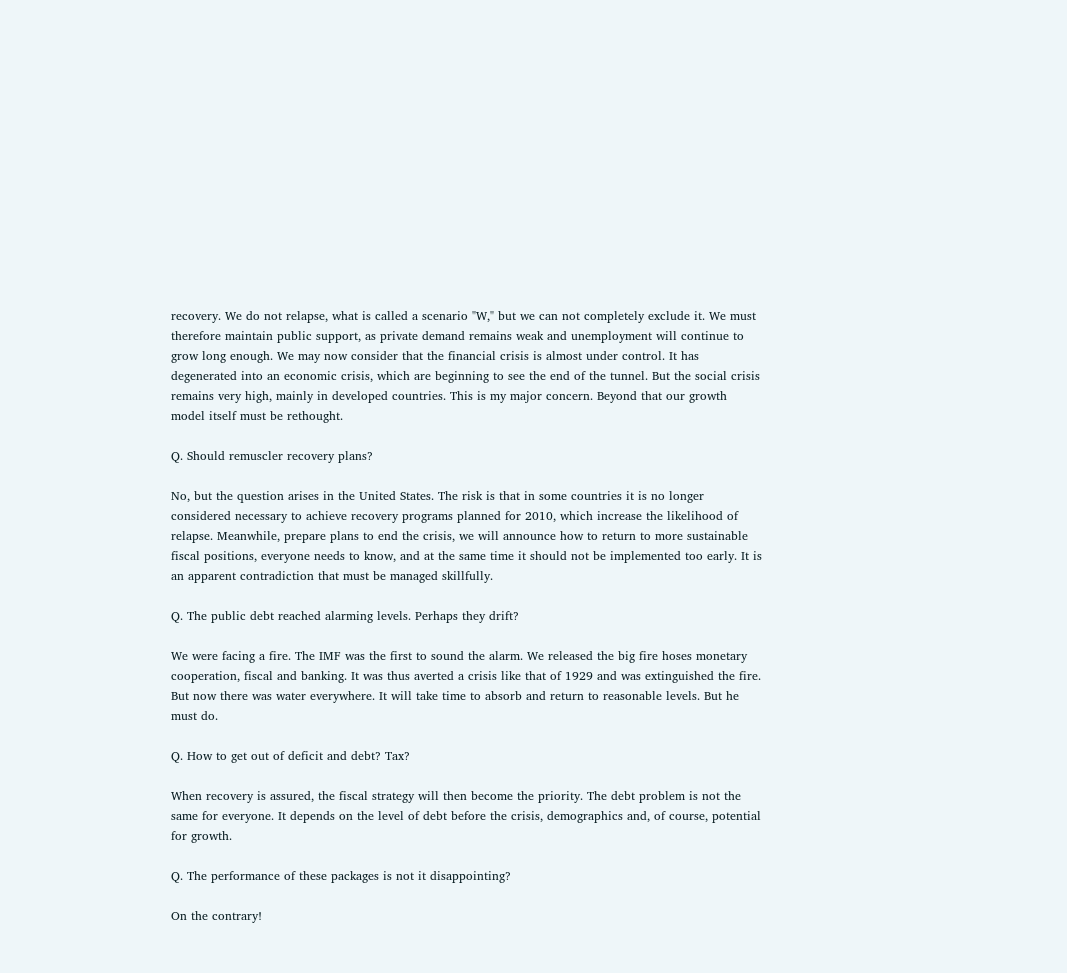recovery. We do not relapse, what is called a scenario "W," but we can not completely exclude it. We must therefore maintain public support, as private demand remains weak and unemployment will continue to grow long enough. We may now consider that the financial crisis is almost under control. It has degenerated into an economic crisis, which are beginning to see the end of the tunnel. But the social crisis remains very high, mainly in developed countries. This is my major concern. Beyond that our growth model itself must be rethought.

Q. Should remuscler recovery plans?

No, but the question arises in the United States. The risk is that in some countries it is no longer considered necessary to achieve recovery programs planned for 2010, which increase the likelihood of relapse. Meanwhile, prepare plans to end the crisis, we will announce how to return to more sustainable fiscal positions, everyone needs to know, and at the same time it should not be implemented too early. It is an apparent contradiction that must be managed skillfully.

Q. The public debt reached alarming levels. Perhaps they drift?

We were facing a fire. The IMF was the first to sound the alarm. We released the big fire hoses monetary cooperation, fiscal and banking. It was thus averted a crisis like that of 1929 and was extinguished the fire. But now there was water everywhere. It will take time to absorb and return to reasonable levels. But he must do.

Q. How to get out of deficit and debt? Tax?

When recovery is assured, the fiscal strategy will then become the priority. The debt problem is not the same for everyone. It depends on the level of debt before the crisis, demographics and, of course, potential for growth.

Q. The performance of these packages is not it disappointing?

On the contrary!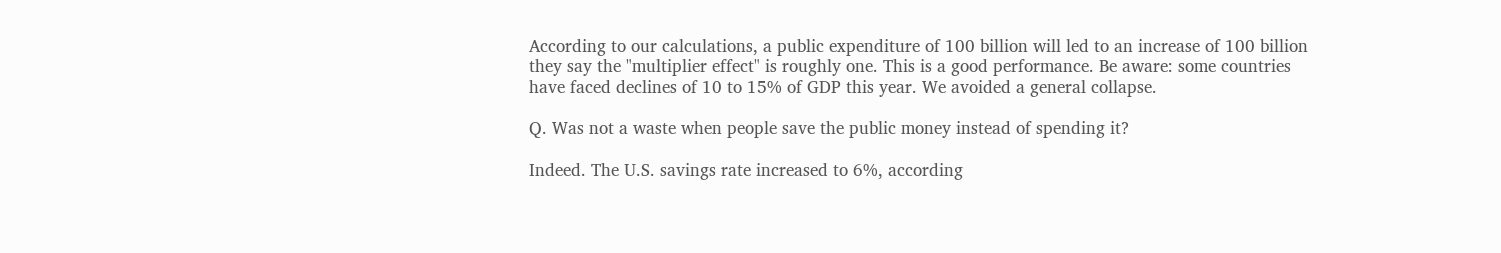According to our calculations, a public expenditure of 100 billion will led to an increase of 100 billion they say the "multiplier effect" is roughly one. This is a good performance. Be aware: some countries have faced declines of 10 to 15% of GDP this year. We avoided a general collapse.

Q. Was not a waste when people save the public money instead of spending it?

Indeed. The U.S. savings rate increased to 6%, according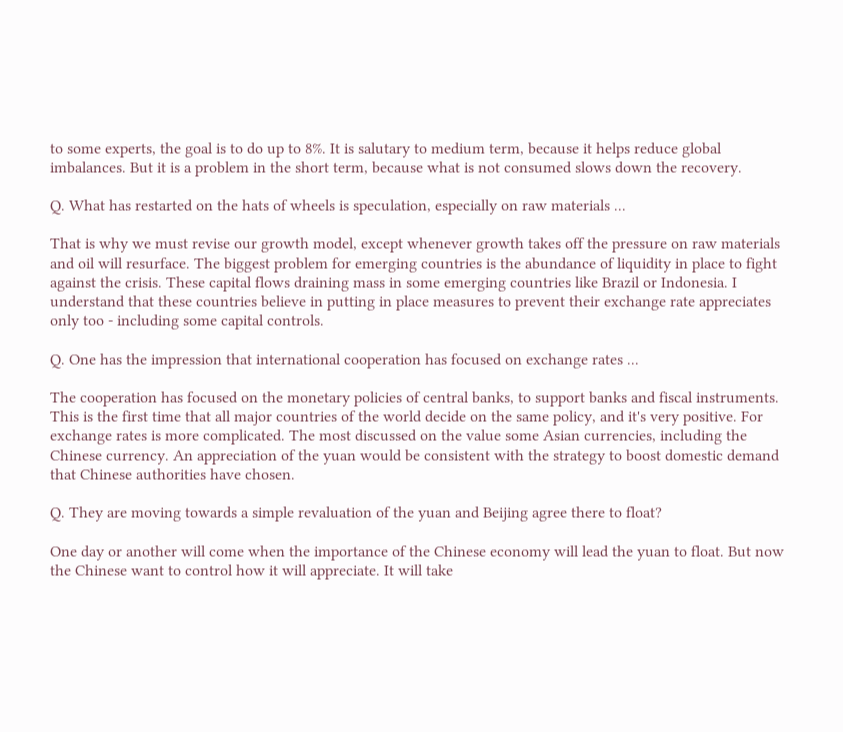to some experts, the goal is to do up to 8%. It is salutary to medium term, because it helps reduce global imbalances. But it is a problem in the short term, because what is not consumed slows down the recovery.

Q. What has restarted on the hats of wheels is speculation, especially on raw materials ...

That is why we must revise our growth model, except whenever growth takes off the pressure on raw materials and oil will resurface. The biggest problem for emerging countries is the abundance of liquidity in place to fight against the crisis. These capital flows draining mass in some emerging countries like Brazil or Indonesia. I understand that these countries believe in putting in place measures to prevent their exchange rate appreciates only too - including some capital controls.

Q. One has the impression that international cooperation has focused on exchange rates ...

The cooperation has focused on the monetary policies of central banks, to support banks and fiscal instruments. This is the first time that all major countries of the world decide on the same policy, and it's very positive. For exchange rates is more complicated. The most discussed on the value some Asian currencies, including the Chinese currency. An appreciation of the yuan would be consistent with the strategy to boost domestic demand that Chinese authorities have chosen.

Q. They are moving towards a simple revaluation of the yuan and Beijing agree there to float?

One day or another will come when the importance of the Chinese economy will lead the yuan to float. But now the Chinese want to control how it will appreciate. It will take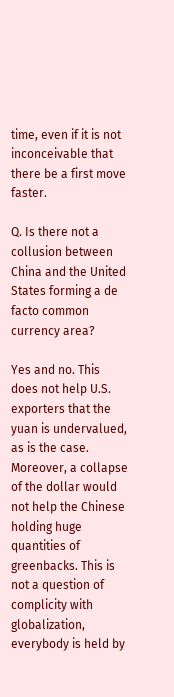time, even if it is not inconceivable that there be a first move faster.

Q. Is there not a collusion between China and the United States forming a de facto common currency area?

Yes and no. This does not help U.S. exporters that the yuan is undervalued, as is the case. Moreover, a collapse of the dollar would not help the Chinese holding huge quantities of greenbacks. This is not a question of complicity with globalization, everybody is held by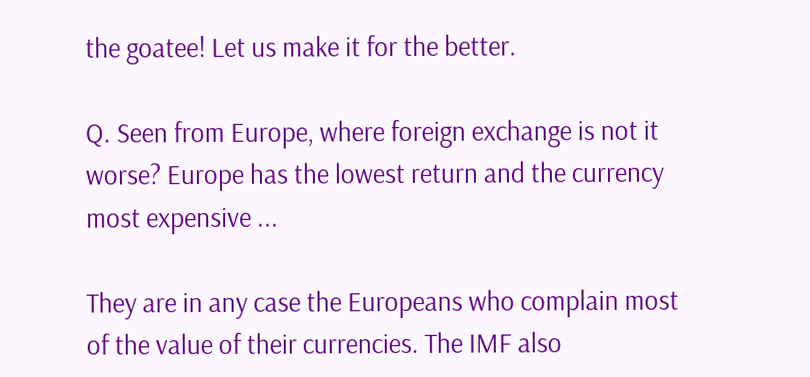the goatee! Let us make it for the better.

Q. Seen from Europe, where foreign exchange is not it worse? Europe has the lowest return and the currency most expensive ...

They are in any case the Europeans who complain most of the value of their currencies. The IMF also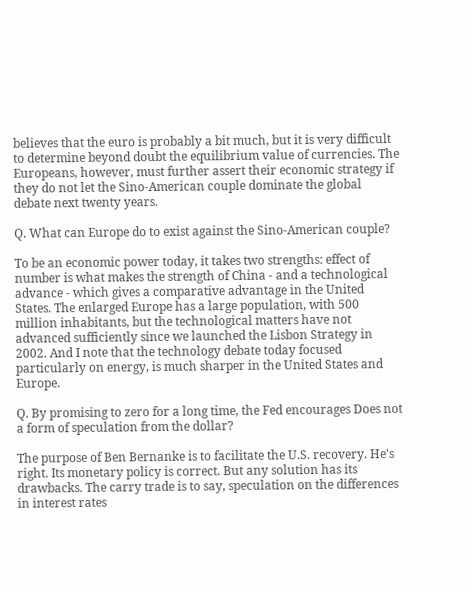believes that the euro is probably a bit much, but it is very difficult to determine beyond doubt the equilibrium value of currencies. The Europeans, however, must further assert their economic strategy if they do not let the Sino-American couple dominate the global debate next twenty years.

Q. What can Europe do to exist against the Sino-American couple?

To be an economic power today, it takes two strengths: effect of number is what makes the strength of China - and a technological advance - which gives a comparative advantage in the United States. The enlarged Europe has a large population, with 500 million inhabitants, but the technological matters have not advanced sufficiently since we launched the Lisbon Strategy in 2002. And I note that the technology debate today focused particularly on energy, is much sharper in the United States and Europe.

Q. By promising to zero for a long time, the Fed encourages Does not a form of speculation from the dollar?

The purpose of Ben Bernanke is to facilitate the U.S. recovery. He's right. Its monetary policy is correct. But any solution has its drawbacks. The carry trade is to say, speculation on the differences in interest rates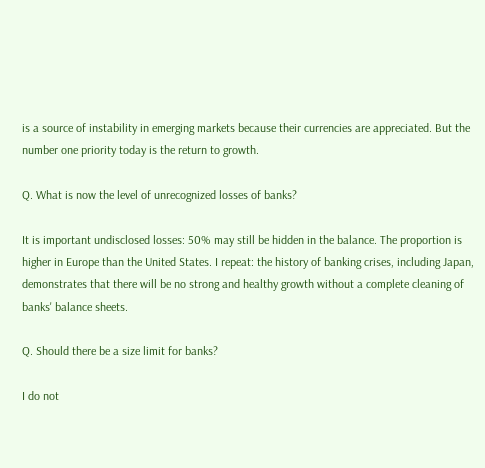is a source of instability in emerging markets because their currencies are appreciated. But the number one priority today is the return to growth.

Q. What is now the level of unrecognized losses of banks?

It is important undisclosed losses: 50% may still be hidden in the balance. The proportion is higher in Europe than the United States. I repeat: the history of banking crises, including Japan, demonstrates that there will be no strong and healthy growth without a complete cleaning of banks' balance sheets.

Q. Should there be a size limit for banks?

I do not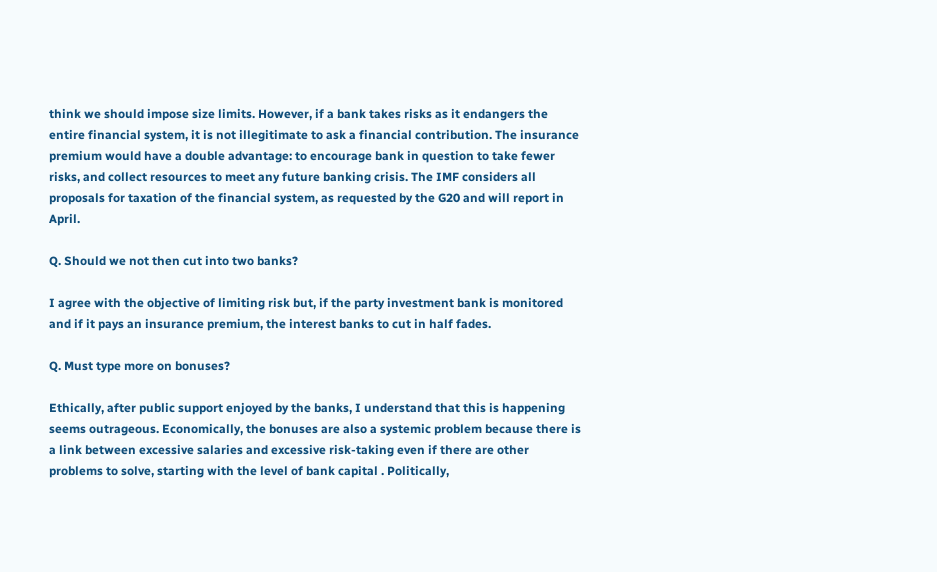think we should impose size limits. However, if a bank takes risks as it endangers the entire financial system, it is not illegitimate to ask a financial contribution. The insurance premium would have a double advantage: to encourage bank in question to take fewer risks, and collect resources to meet any future banking crisis. The IMF considers all proposals for taxation of the financial system, as requested by the G20 and will report in April.

Q. Should we not then cut into two banks?

I agree with the objective of limiting risk but, if the party investment bank is monitored and if it pays an insurance premium, the interest banks to cut in half fades.

Q. Must type more on bonuses?

Ethically, after public support enjoyed by the banks, I understand that this is happening seems outrageous. Economically, the bonuses are also a systemic problem because there is a link between excessive salaries and excessive risk-taking even if there are other problems to solve, starting with the level of bank capital . Politically,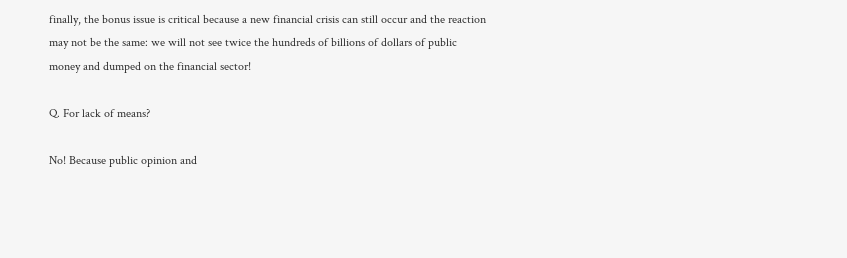finally, the bonus issue is critical because a new financial crisis can still occur and the reaction may not be the same: we will not see twice the hundreds of billions of dollars of public money and dumped on the financial sector!

Q. For lack of means?

No! Because public opinion and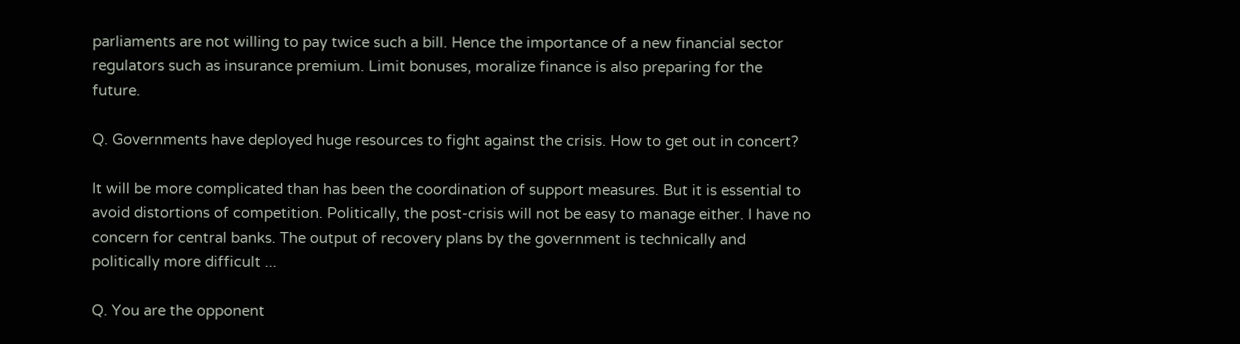parliaments are not willing to pay twice such a bill. Hence the importance of a new financial sector regulators such as insurance premium. Limit bonuses, moralize finance is also preparing for the future.

Q. Governments have deployed huge resources to fight against the crisis. How to get out in concert?

It will be more complicated than has been the coordination of support measures. But it is essential to avoid distortions of competition. Politically, the post-crisis will not be easy to manage either. I have no concern for central banks. The output of recovery plans by the government is technically and politically more difficult ...

Q. You are the opponent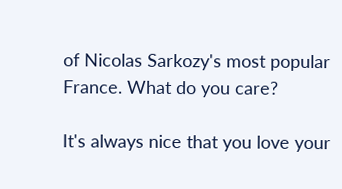of Nicolas Sarkozy's most popular France. What do you care?

It's always nice that you love your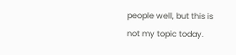people well, but this is not my topic today.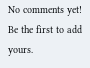No comments yet! Be the first to add yours.